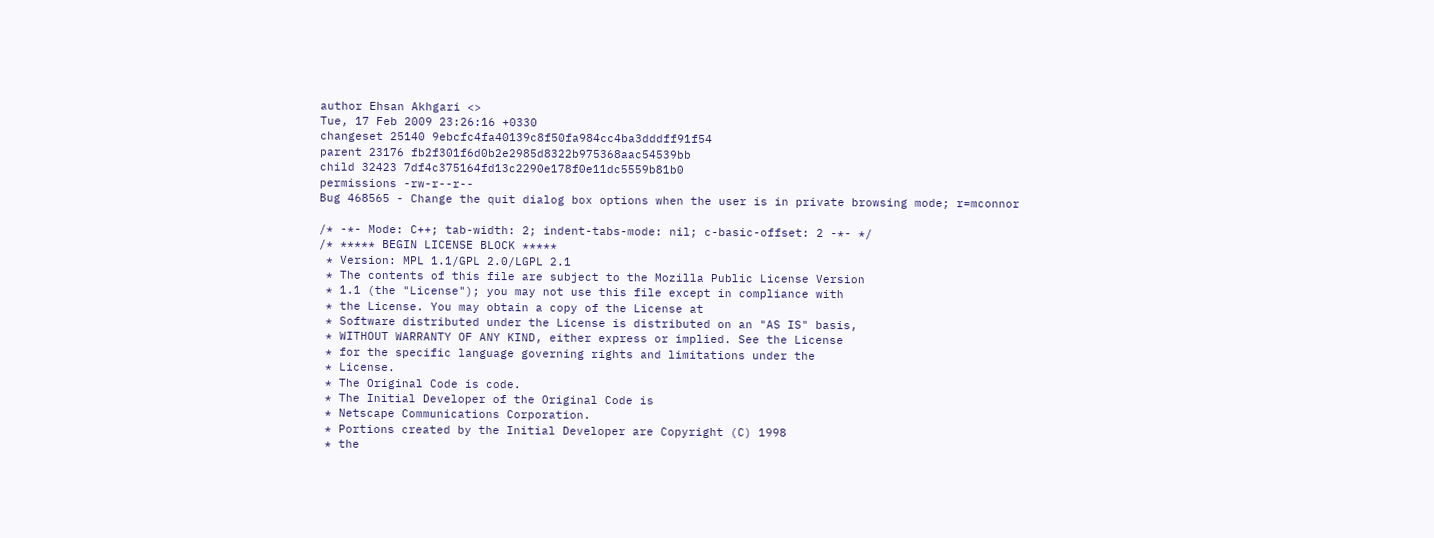author Ehsan Akhgari <>
Tue, 17 Feb 2009 23:26:16 +0330
changeset 25140 9ebcfc4fa40139c8f50fa984cc4ba3dddff91f54
parent 23176 fb2f301f6d0b2e2985d8322b975368aac54539bb
child 32423 7df4c375164fd13c2290e178f0e11dc5559b81b0
permissions -rw-r--r--
Bug 468565 - Change the quit dialog box options when the user is in private browsing mode; r=mconnor

/* -*- Mode: C++; tab-width: 2; indent-tabs-mode: nil; c-basic-offset: 2 -*- */
/* ***** BEGIN LICENSE BLOCK *****
 * Version: MPL 1.1/GPL 2.0/LGPL 2.1
 * The contents of this file are subject to the Mozilla Public License Version
 * 1.1 (the "License"); you may not use this file except in compliance with
 * the License. You may obtain a copy of the License at
 * Software distributed under the License is distributed on an "AS IS" basis,
 * WITHOUT WARRANTY OF ANY KIND, either express or implied. See the License
 * for the specific language governing rights and limitations under the
 * License.
 * The Original Code is code.
 * The Initial Developer of the Original Code is
 * Netscape Communications Corporation.
 * Portions created by the Initial Developer are Copyright (C) 1998
 * the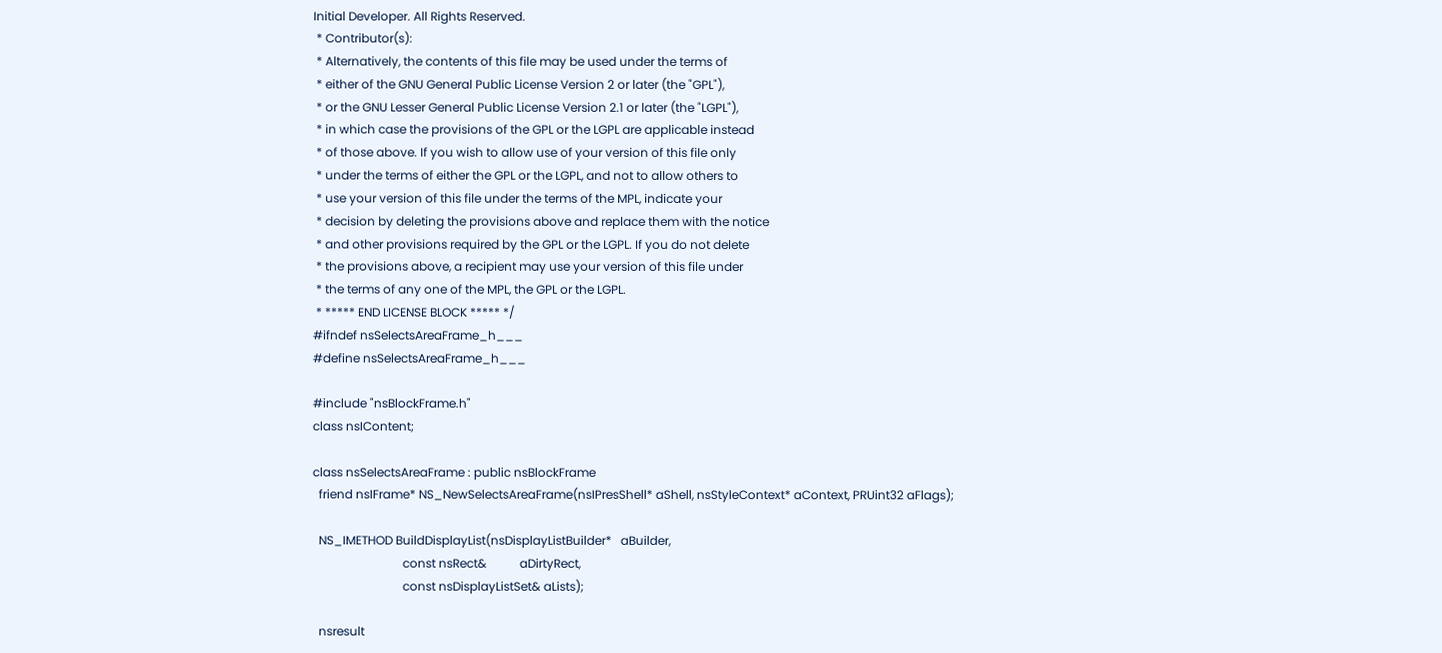Initial Developer. All Rights Reserved.
 * Contributor(s):
 * Alternatively, the contents of this file may be used under the terms of
 * either of the GNU General Public License Version 2 or later (the "GPL"),
 * or the GNU Lesser General Public License Version 2.1 or later (the "LGPL"),
 * in which case the provisions of the GPL or the LGPL are applicable instead
 * of those above. If you wish to allow use of your version of this file only
 * under the terms of either the GPL or the LGPL, and not to allow others to
 * use your version of this file under the terms of the MPL, indicate your
 * decision by deleting the provisions above and replace them with the notice
 * and other provisions required by the GPL or the LGPL. If you do not delete
 * the provisions above, a recipient may use your version of this file under
 * the terms of any one of the MPL, the GPL or the LGPL.
 * ***** END LICENSE BLOCK ***** */
#ifndef nsSelectsAreaFrame_h___
#define nsSelectsAreaFrame_h___

#include "nsBlockFrame.h"
class nsIContent;

class nsSelectsAreaFrame : public nsBlockFrame
  friend nsIFrame* NS_NewSelectsAreaFrame(nsIPresShell* aShell, nsStyleContext* aContext, PRUint32 aFlags);

  NS_IMETHOD BuildDisplayList(nsDisplayListBuilder*   aBuilder,
                              const nsRect&           aDirtyRect,
                              const nsDisplayListSet& aLists);

  nsresult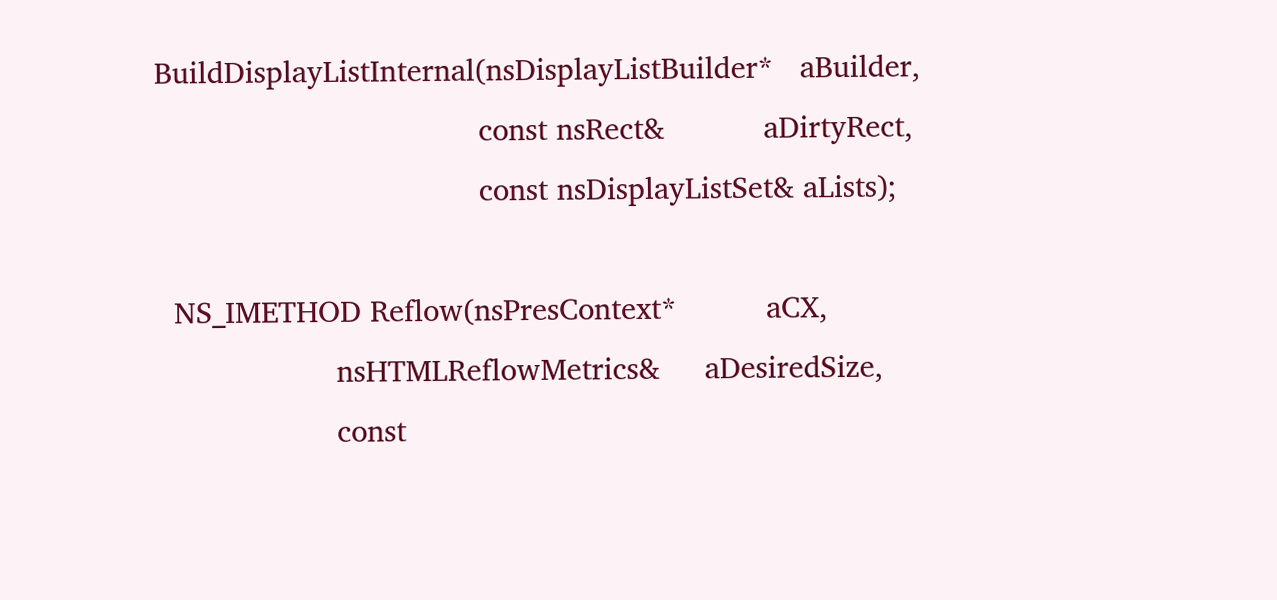BuildDisplayListInternal(nsDisplayListBuilder*   aBuilder,
                                    const nsRect&           aDirtyRect,
                                    const nsDisplayListSet& aLists);

  NS_IMETHOD Reflow(nsPresContext*          aCX,
                    nsHTMLReflowMetrics&     aDesiredSize,
                    const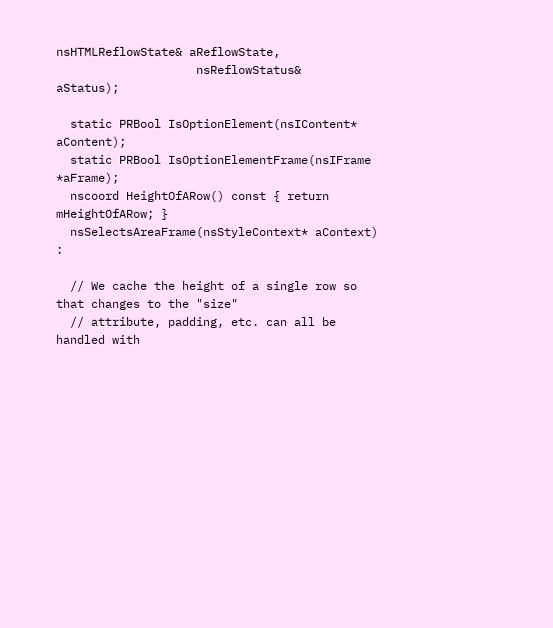nsHTMLReflowState& aReflowState,
                    nsReflowStatus&          aStatus);

  static PRBool IsOptionElement(nsIContent* aContent);
  static PRBool IsOptionElementFrame(nsIFrame *aFrame);
  nscoord HeightOfARow() const { return mHeightOfARow; }
  nsSelectsAreaFrame(nsStyleContext* aContext) :

  // We cache the height of a single row so that changes to the "size"
  // attribute, padding, etc. can all be handled with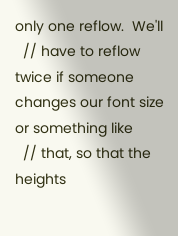only one reflow.  We'll
  // have to reflow twice if someone changes our font size or something like
  // that, so that the heights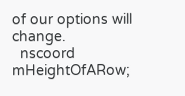of our options will change.
  nscoord mHeightOfARow;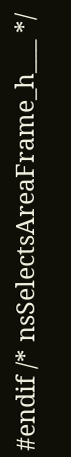#endif /* nsSelectsAreaFrame_h___ */